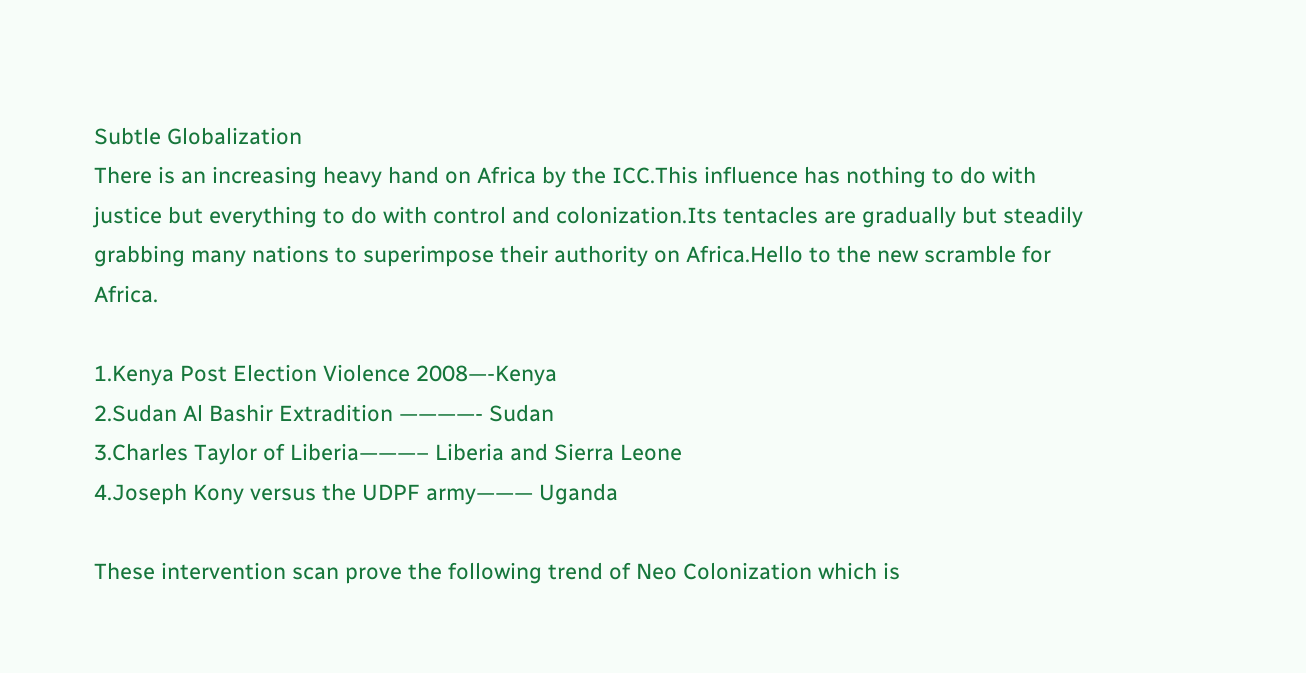Subtle Globalization
There is an increasing heavy hand on Africa by the ICC.This influence has nothing to do with justice but everything to do with control and colonization.Its tentacles are gradually but steadily grabbing many nations to superimpose their authority on Africa.Hello to the new scramble for Africa.

1.Kenya Post Election Violence 2008—-Kenya
2.Sudan Al Bashir Extradition ————- Sudan
3.Charles Taylor of Liberia———– Liberia and Sierra Leone
4.Joseph Kony versus the UDPF army——— Uganda

These intervention scan prove the following trend of Neo Colonization which is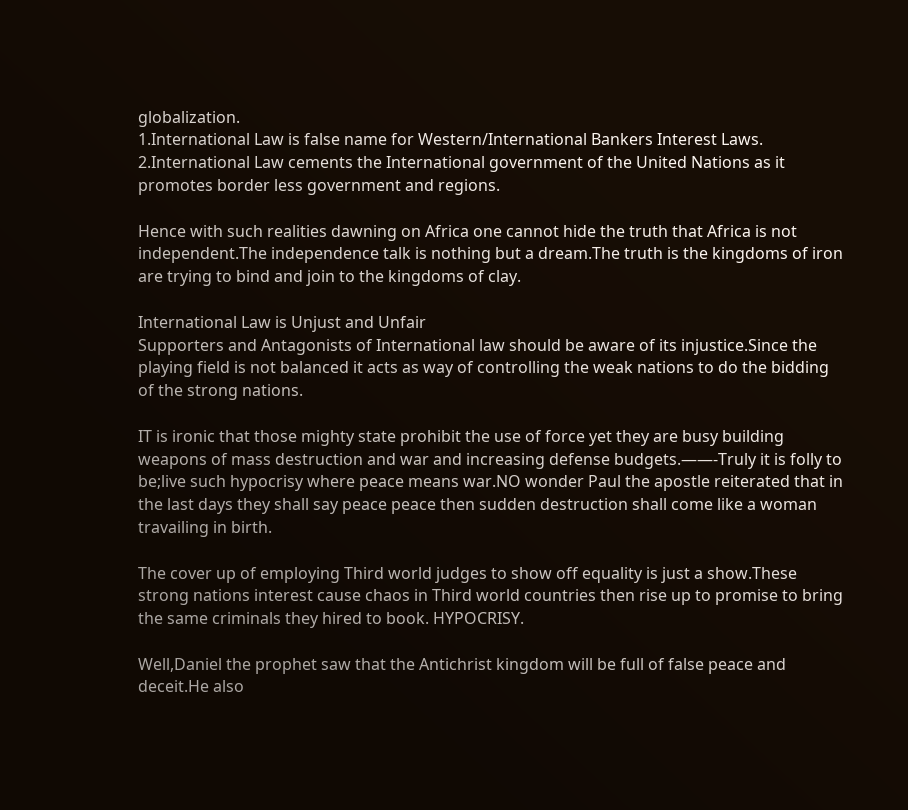globalization.
1.International Law is false name for Western/International Bankers Interest Laws.
2.International Law cements the International government of the United Nations as it promotes border less government and regions.

Hence with such realities dawning on Africa one cannot hide the truth that Africa is not independent.The independence talk is nothing but a dream.The truth is the kingdoms of iron are trying to bind and join to the kingdoms of clay.

International Law is Unjust and Unfair
Supporters and Antagonists of International law should be aware of its injustice.Since the playing field is not balanced it acts as way of controlling the weak nations to do the bidding of the strong nations.

IT is ironic that those mighty state prohibit the use of force yet they are busy building weapons of mass destruction and war and increasing defense budgets.——-Truly it is folly to be;live such hypocrisy where peace means war.NO wonder Paul the apostle reiterated that in the last days they shall say peace peace then sudden destruction shall come like a woman travailing in birth.

The cover up of employing Third world judges to show off equality is just a show.These strong nations interest cause chaos in Third world countries then rise up to promise to bring the same criminals they hired to book. HYPOCRISY.

Well,Daniel the prophet saw that the Antichrist kingdom will be full of false peace and deceit.He also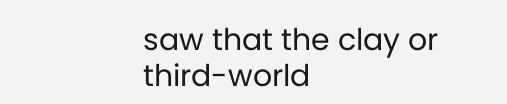saw that the clay or third-world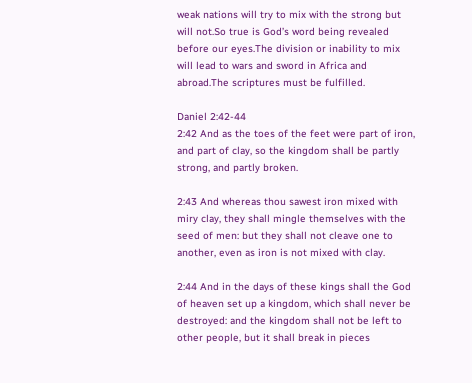weak nations will try to mix with the strong but will not.So true is God’s word being revealed before our eyes.The division or inability to mix will lead to wars and sword in Africa and abroad.The scriptures must be fulfilled.

Daniel 2:42-44
2:42 And as the toes of the feet were part of iron, and part of clay, so the kingdom shall be partly strong, and partly broken.

2:43 And whereas thou sawest iron mixed with miry clay, they shall mingle themselves with the seed of men: but they shall not cleave one to another, even as iron is not mixed with clay.

2:44 And in the days of these kings shall the God of heaven set up a kingdom, which shall never be destroyed: and the kingdom shall not be left to other people, but it shall break in pieces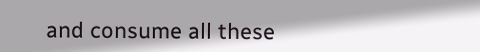and consume all these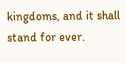kingdoms, and it shall stand for ever.